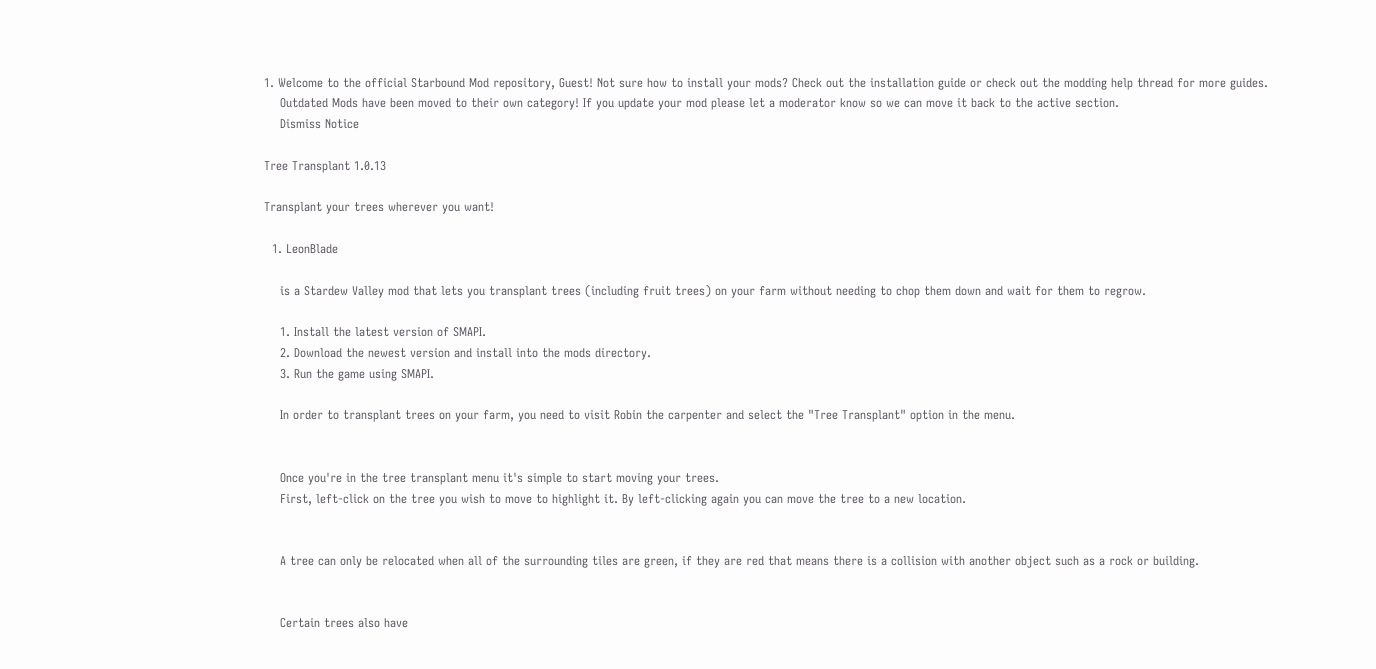1. Welcome to the official Starbound Mod repository, Guest! Not sure how to install your mods? Check out the installation guide or check out the modding help thread for more guides.
    Outdated Mods have been moved to their own category! If you update your mod please let a moderator know so we can move it back to the active section.
    Dismiss Notice

Tree Transplant 1.0.13

Transplant your trees wherever you want!

  1. LeonBlade

    is a Stardew Valley mod that lets you transplant trees (including fruit trees) on your farm without needing to chop them down and wait for them to regrow.

    1. Install the latest version of SMAPI.
    2. Download the newest version and install into the mods directory.
    3. Run the game using SMAPI.

    In order to transplant trees on your farm, you need to visit Robin the carpenter and select the "Tree Transplant" option in the menu.


    Once you're in the tree transplant menu it's simple to start moving your trees.
    First, left-click on the tree you wish to move to highlight it. By left-clicking again you can move the tree to a new location.


    A tree can only be relocated when all of the surrounding tiles are green, if they are red that means there is a collision with another object such as a rock or building.


    Certain trees also have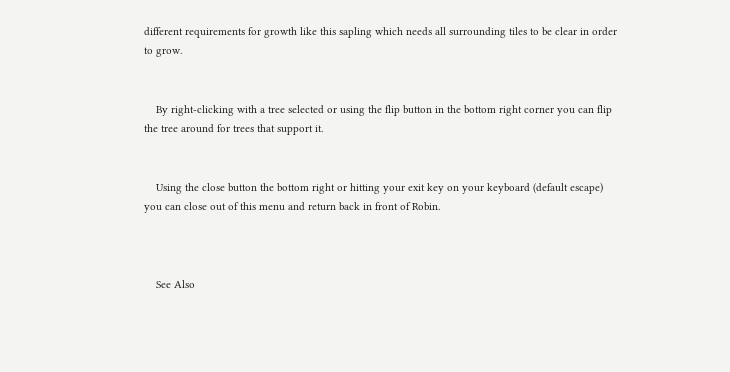different requirements for growth like this sapling which needs all surrounding tiles to be clear in order to grow.


    By right-clicking with a tree selected or using the flip button in the bottom right corner you can flip the tree around for trees that support it.


    Using the close button the bottom right or hitting your exit key on your keyboard (default escape) you can close out of this menu and return back in front of Robin.



    See Also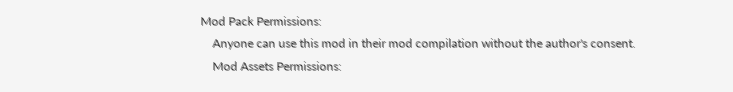Mod Pack Permissions:
    Anyone can use this mod in their mod compilation without the author's consent.
    Mod Assets Permissions: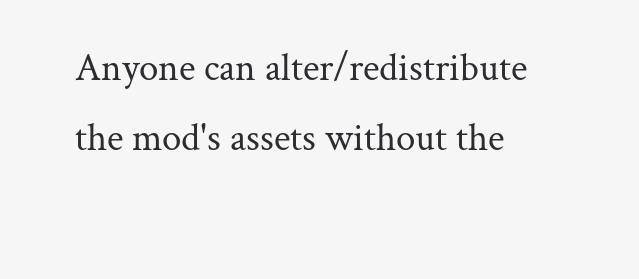Anyone can alter/redistribute the mod's assets without the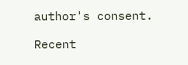author's consent.

Recent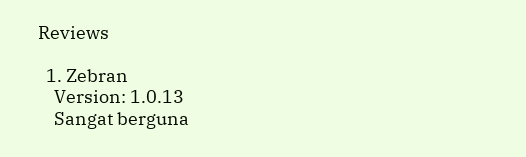Reviews

  1. Zebran
    Version: 1.0.13
    Sangat berguna